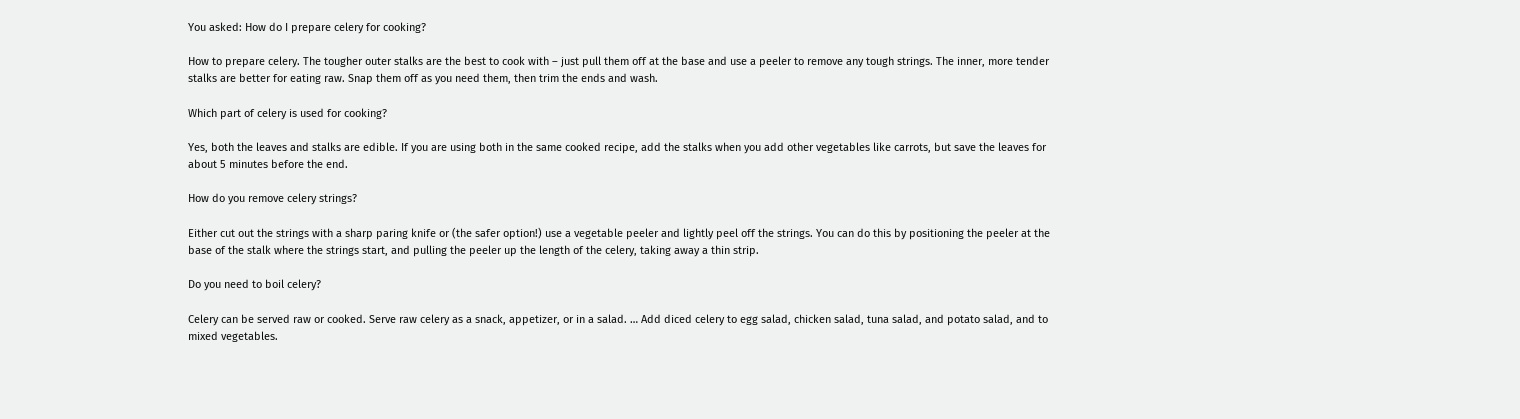You asked: How do I prepare celery for cooking?

How to prepare celery. The tougher outer stalks are the best to cook with – just pull them off at the base and use a peeler to remove any tough strings. The inner, more tender stalks are better for eating raw. Snap them off as you need them, then trim the ends and wash.

Which part of celery is used for cooking?

Yes, both the leaves and stalks are edible. If you are using both in the same cooked recipe, add the stalks when you add other vegetables like carrots, but save the leaves for about 5 minutes before the end.

How do you remove celery strings?

Either cut out the strings with a sharp paring knife or (the safer option!) use a vegetable peeler and lightly peel off the strings. You can do this by positioning the peeler at the base of the stalk where the strings start, and pulling the peeler up the length of the celery, taking away a thin strip.

Do you need to boil celery?

Celery can be served raw or cooked. Serve raw celery as a snack, appetizer, or in a salad. … Add diced celery to egg salad, chicken salad, tuna salad, and potato salad, and to mixed vegetables.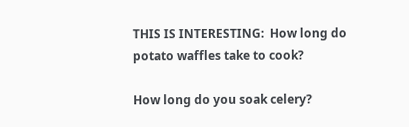THIS IS INTERESTING:  How long do potato waffles take to cook?

How long do you soak celery?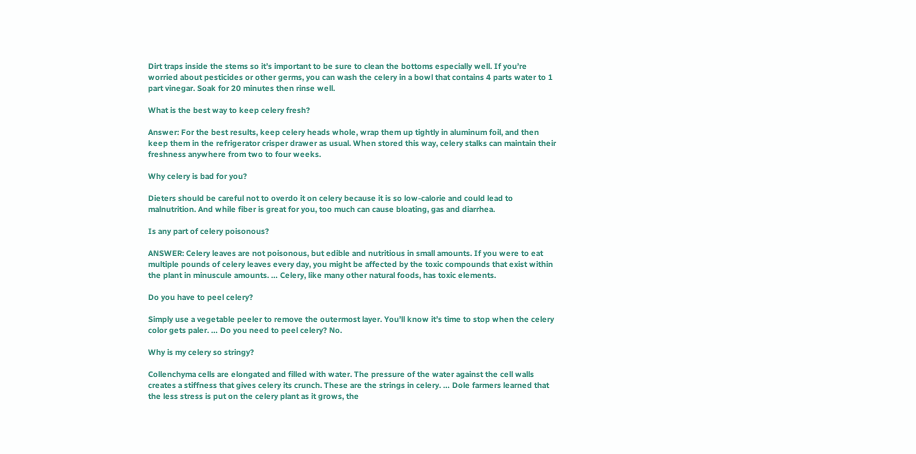Dirt traps inside the stems so it’s important to be sure to clean the bottoms especially well. If you’re worried about pesticides or other germs, you can wash the celery in a bowl that contains 4 parts water to 1 part vinegar. Soak for 20 minutes then rinse well.

What is the best way to keep celery fresh?

Answer: For the best results, keep celery heads whole, wrap them up tightly in aluminum foil, and then keep them in the refrigerator crisper drawer as usual. When stored this way, celery stalks can maintain their freshness anywhere from two to four weeks.

Why celery is bad for you?

Dieters should be careful not to overdo it on celery because it is so low-calorie and could lead to malnutrition. And while fiber is great for you, too much can cause bloating, gas and diarrhea.

Is any part of celery poisonous?

ANSWER: Celery leaves are not poisonous, but edible and nutritious in small amounts. If you were to eat multiple pounds of celery leaves every day, you might be affected by the toxic compounds that exist within the plant in minuscule amounts. … Celery, like many other natural foods, has toxic elements.

Do you have to peel celery?

Simply use a vegetable peeler to remove the outermost layer. You’ll know it’s time to stop when the celery color gets paler. … Do you need to peel celery? No.

Why is my celery so stringy?

Collenchyma cells are elongated and filled with water. The pressure of the water against the cell walls creates a stiffness that gives celery its crunch. These are the strings in celery. … Dole farmers learned that the less stress is put on the celery plant as it grows, the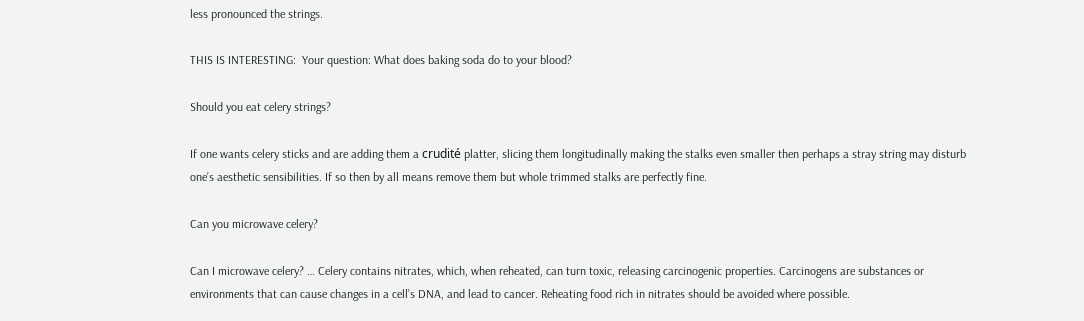less pronounced the strings.

THIS IS INTERESTING:  Your question: What does baking soda do to your blood?

Should you eat celery strings?

If one wants celery sticks and are adding them a crudité platter, slicing them longitudinally making the stalks even smaller then perhaps a stray string may disturb one’s aesthetic sensibilities. If so then by all means remove them but whole trimmed stalks are perfectly fine.

Can you microwave celery?

Can I microwave celery? … Celery contains nitrates, which, when reheated, can turn toxic, releasing carcinogenic properties. Carcinogens are substances or environments that can cause changes in a cell’s DNA, and lead to cancer. Reheating food rich in nitrates should be avoided where possible.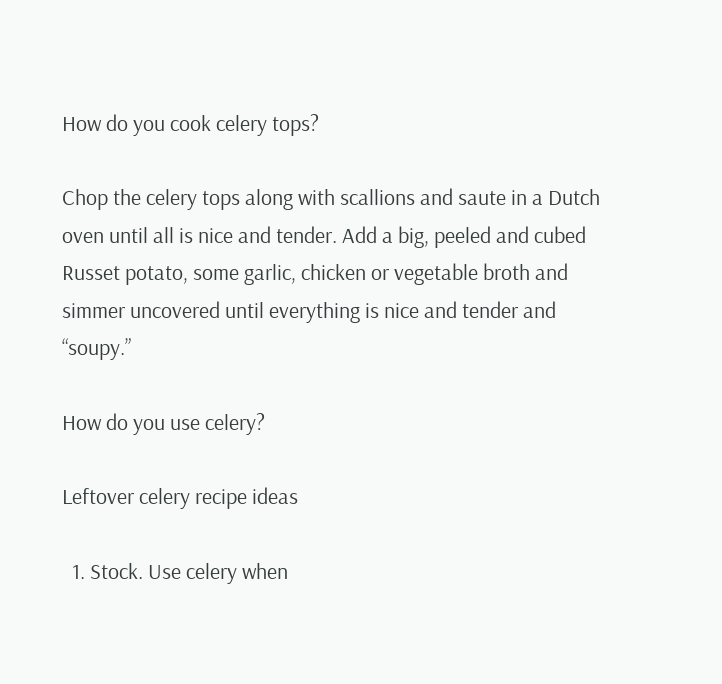How do you cook celery tops?

Chop the celery tops along with scallions and saute in a Dutch oven until all is nice and tender. Add a big, peeled and cubed Russet potato, some garlic, chicken or vegetable broth and simmer uncovered until everything is nice and tender and “soupy.”

How do you use celery?

Leftover celery recipe ideas

  1. Stock. Use celery when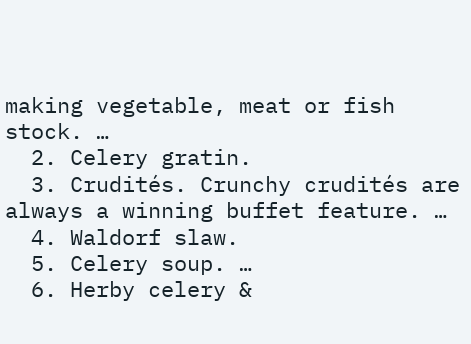making vegetable, meat or fish stock. …
  2. Celery gratin.
  3. Crudités. Crunchy crudités are always a winning buffet feature. …
  4. Waldorf slaw.
  5. Celery soup. …
  6. Herby celery &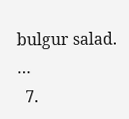bulgur salad. …
  7.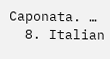Caponata. …
  8. Italian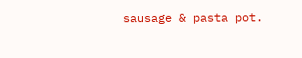sausage & pasta pot.